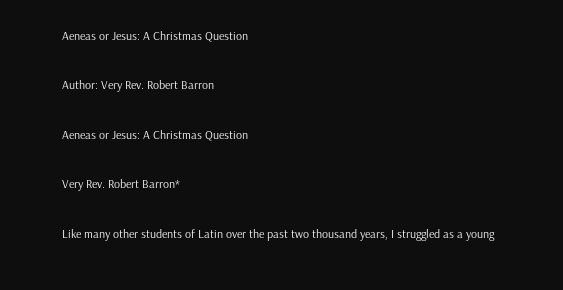Aeneas or Jesus: A Christmas Question

Author: Very Rev. Robert Barron

Aeneas or Jesus: A Christmas Question

Very Rev. Robert Barron*

Like many other students of Latin over the past two thousand years, I struggled as a young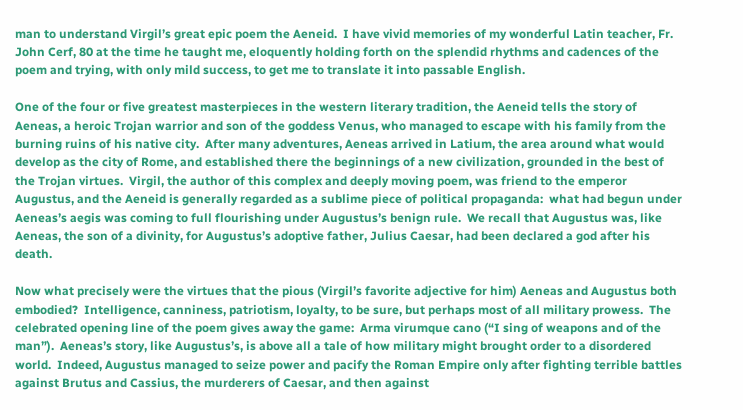man to understand Virgil’s great epic poem the Aeneid.  I have vivid memories of my wonderful Latin teacher, Fr. John Cerf, 80 at the time he taught me, eloquently holding forth on the splendid rhythms and cadences of the poem and trying, with only mild success, to get me to translate it into passable English.

One of the four or five greatest masterpieces in the western literary tradition, the Aeneid tells the story of Aeneas, a heroic Trojan warrior and son of the goddess Venus, who managed to escape with his family from the burning ruins of his native city.  After many adventures, Aeneas arrived in Latium, the area around what would develop as the city of Rome, and established there the beginnings of a new civilization, grounded in the best of the Trojan virtues.  Virgil, the author of this complex and deeply moving poem, was friend to the emperor Augustus, and the Aeneid is generally regarded as a sublime piece of political propaganda:  what had begun under Aeneas’s aegis was coming to full flourishing under Augustus’s benign rule.  We recall that Augustus was, like Aeneas, the son of a divinity, for Augustus’s adoptive father, Julius Caesar, had been declared a god after his death.

Now what precisely were the virtues that the pious (Virgil’s favorite adjective for him) Aeneas and Augustus both embodied?  Intelligence, canniness, patriotism, loyalty, to be sure, but perhaps most of all military prowess.  The celebrated opening line of the poem gives away the game:  Arma virumque cano (“I sing of weapons and of the man”).  Aeneas’s story, like Augustus’s, is above all a tale of how military might brought order to a disordered world.  Indeed, Augustus managed to seize power and pacify the Roman Empire only after fighting terrible battles against Brutus and Cassius, the murderers of Caesar, and then against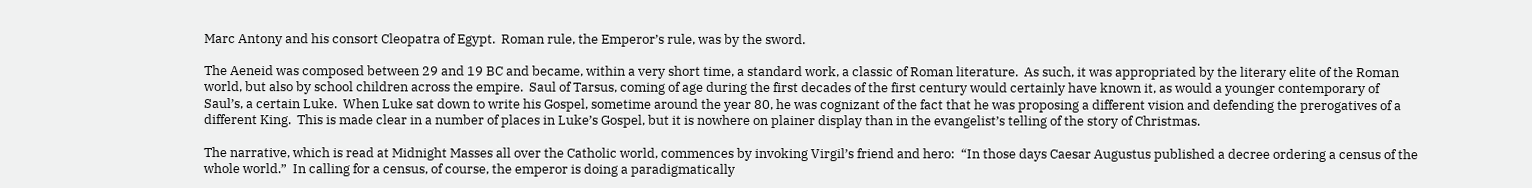Marc Antony and his consort Cleopatra of Egypt.  Roman rule, the Emperor’s rule, was by the sword.

The Aeneid was composed between 29 and 19 BC and became, within a very short time, a standard work, a classic of Roman literature.  As such, it was appropriated by the literary elite of the Roman world, but also by school children across the empire.  Saul of Tarsus, coming of age during the first decades of the first century would certainly have known it, as would a younger contemporary of Saul’s, a certain Luke.  When Luke sat down to write his Gospel, sometime around the year 80, he was cognizant of the fact that he was proposing a different vision and defending the prerogatives of a different King.  This is made clear in a number of places in Luke’s Gospel, but it is nowhere on plainer display than in the evangelist’s telling of the story of Christmas.

The narrative, which is read at Midnight Masses all over the Catholic world, commences by invoking Virgil’s friend and hero:  “In those days Caesar Augustus published a decree ordering a census of the whole world.”  In calling for a census, of course, the emperor is doing a paradigmatically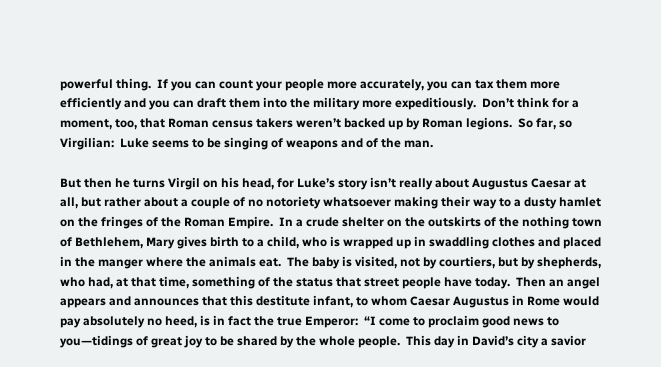powerful thing.  If you can count your people more accurately, you can tax them more efficiently and you can draft them into the military more expeditiously.  Don’t think for a moment, too, that Roman census takers weren’t backed up by Roman legions.  So far, so Virgilian:  Luke seems to be singing of weapons and of the man.

But then he turns Virgil on his head, for Luke’s story isn’t really about Augustus Caesar at all, but rather about a couple of no notoriety whatsoever making their way to a dusty hamlet on the fringes of the Roman Empire.  In a crude shelter on the outskirts of the nothing town of Bethlehem, Mary gives birth to a child, who is wrapped up in swaddling clothes and placed in the manger where the animals eat.  The baby is visited, not by courtiers, but by shepherds, who had, at that time, something of the status that street people have today.  Then an angel appears and announces that this destitute infant, to whom Caesar Augustus in Rome would pay absolutely no heed, is in fact the true Emperor:  “I come to proclaim good news to you—tidings of great joy to be shared by the whole people.  This day in David’s city a savior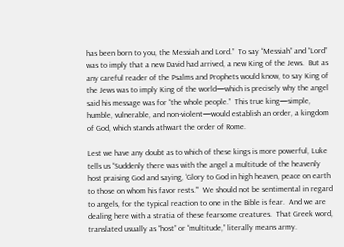has been born to you, the Messiah and Lord.”  To say “Messiah” and “Lord” was to imply that a new David had arrived, a new King of the Jews.  But as any careful reader of the Psalms and Prophets would know, to say King of the Jews was to imply King of the world—which is precisely why the angel said his message was for “the whole people.”  This true king—simple, humble, vulnerable, and non-violent—would establish an order, a kingdom of God, which stands athwart the order of Rome.

Lest we have any doubt as to which of these kings is more powerful, Luke tells us “Suddenly there was with the angel a multitude of the heavenly host praising God and saying, ‘Glory to God in high heaven, peace on earth to those on whom his favor rests.’”  We should not be sentimental in regard to angels, for the typical reaction to one in the Bible is fear.  And we are dealing here with a stratia of these fearsome creatures.  That Greek word, translated usually as “host” or “multitude,” literally means army.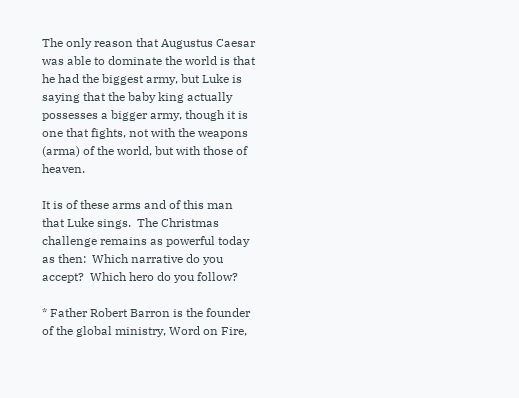The only reason that Augustus Caesar was able to dominate the world is that he had the biggest army, but Luke is saying that the baby king actually possesses a bigger army, though it is one that fights, not with the weapons (arma) of the world, but with those of heaven.

It is of these arms and of this man that Luke sings.  The Christmas challenge remains as powerful today as then:  Which narrative do you accept?  Which hero do you follow?

* Father Robert Barron is the founder of the global ministry, Word on Fire,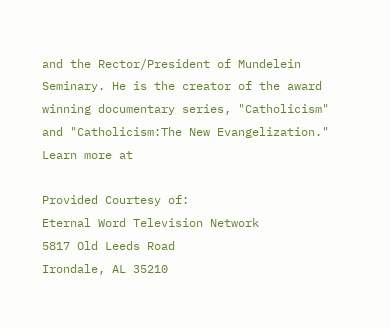and the Rector/President of Mundelein Seminary. He is the creator of the award winning documentary series, "Catholicism"  and "Catholicism:The New Evangelization." Learn more at

Provided Courtesy of:
Eternal Word Television Network
5817 Old Leeds Road
Irondale, AL 35210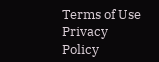Terms of Use      Privacy Policy